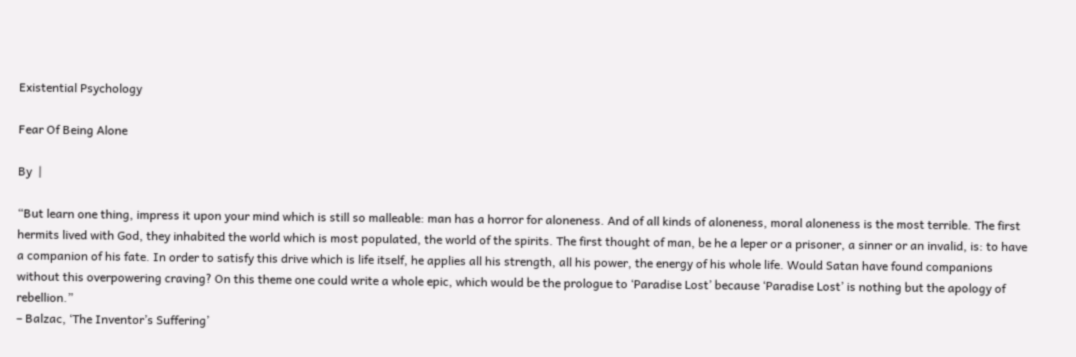Existential Psychology

Fear Of Being Alone

By  |

“But learn one thing, impress it upon your mind which is still so malleable: man has a horror for aloneness. And of all kinds of aloneness, moral aloneness is the most terrible. The first hermits lived with God, they inhabited the world which is most populated, the world of the spirits. The first thought of man, be he a leper or a prisoner, a sinner or an invalid, is: to have a companion of his fate. In order to satisfy this drive which is life itself, he applies all his strength, all his power, the energy of his whole life. Would Satan have found companions without this overpowering craving? On this theme one could write a whole epic, which would be the prologue to ‘Paradise Lost’ because ‘Paradise Lost’ is nothing but the apology of rebellion.”
– Balzac, ‘The Inventor’s Suffering’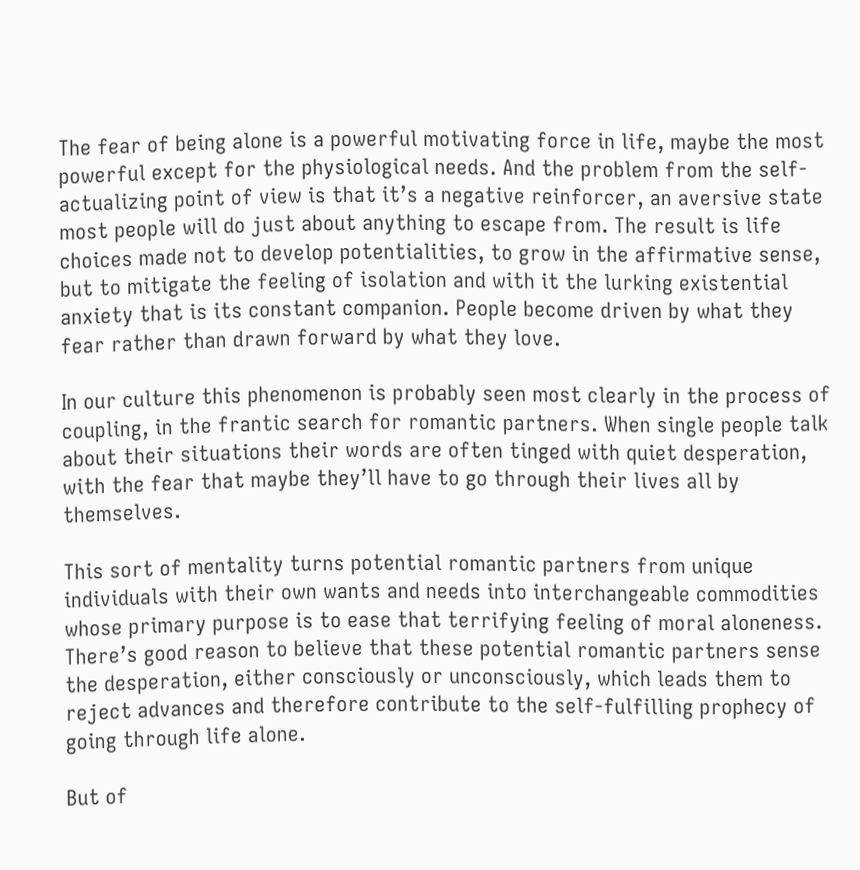The fear of being alone is a powerful motivating force in life, maybe the most powerful except for the physiological needs. And the problem from the self-actualizing point of view is that it’s a negative reinforcer, an aversive state most people will do just about anything to escape from. The result is life choices made not to develop potentialities, to grow in the affirmative sense, but to mitigate the feeling of isolation and with it the lurking existential anxiety that is its constant companion. People become driven by what they fear rather than drawn forward by what they love.

In our culture this phenomenon is probably seen most clearly in the process of coupling, in the frantic search for romantic partners. When single people talk about their situations their words are often tinged with quiet desperation, with the fear that maybe they’ll have to go through their lives all by themselves.

This sort of mentality turns potential romantic partners from unique individuals with their own wants and needs into interchangeable commodities whose primary purpose is to ease that terrifying feeling of moral aloneness. There’s good reason to believe that these potential romantic partners sense the desperation, either consciously or unconsciously, which leads them to reject advances and therefore contribute to the self-fulfilling prophecy of going through life alone.

But of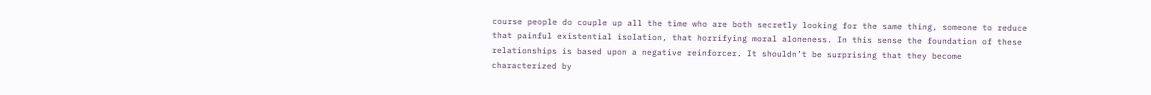course people do couple up all the time who are both secretly looking for the same thing, someone to reduce that painful existential isolation, that horrifying moral aloneness. In this sense the foundation of these relationships is based upon a negative reinforcer. It shouldn’t be surprising that they become characterized by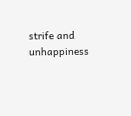strife and unhappiness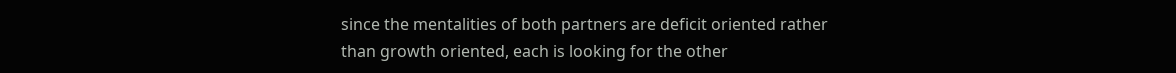since the mentalities of both partners are deficit oriented rather than growth oriented, each is looking for the other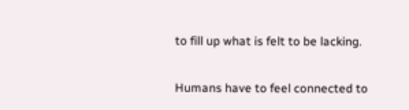to fill up what is felt to be lacking.

Humans have to feel connected to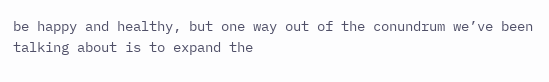be happy and healthy, but one way out of the conundrum we’ve been talking about is to expand the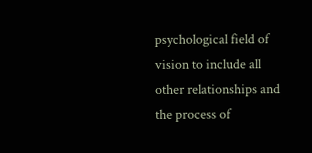psychological field of vision to include all other relationships and the process of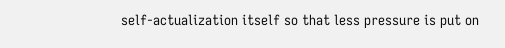self-actualization itself so that less pressure is put on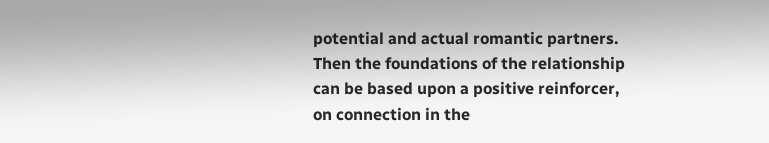potential and actual romantic partners. Then the foundations of the relationship can be based upon a positive reinforcer, on connection in the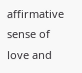affirmative sense of love and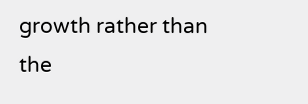growth rather than the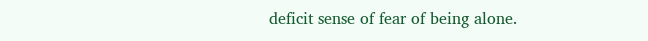deficit sense of fear of being alone.